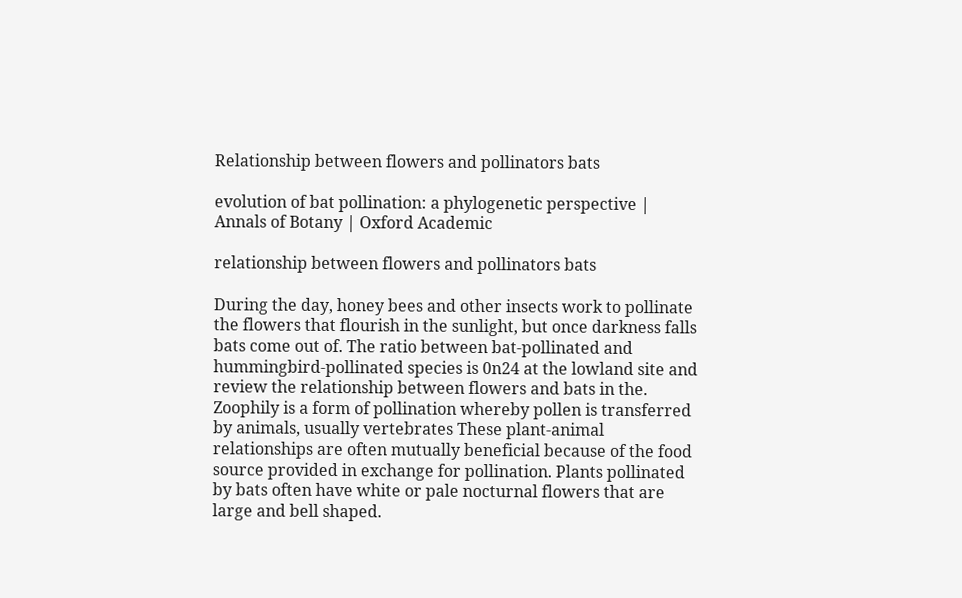Relationship between flowers and pollinators bats

evolution of bat pollination: a phylogenetic perspective | Annals of Botany | Oxford Academic

relationship between flowers and pollinators bats

During the day, honey bees and other insects work to pollinate the flowers that flourish in the sunlight, but once darkness falls bats come out of. The ratio between bat-pollinated and hummingbird-pollinated species is 0n24 at the lowland site and review the relationship between flowers and bats in the. Zoophily is a form of pollination whereby pollen is transferred by animals, usually vertebrates These plant-animal relationships are often mutually beneficial because of the food source provided in exchange for pollination. Plants pollinated by bats often have white or pale nocturnal flowers that are large and bell shaped.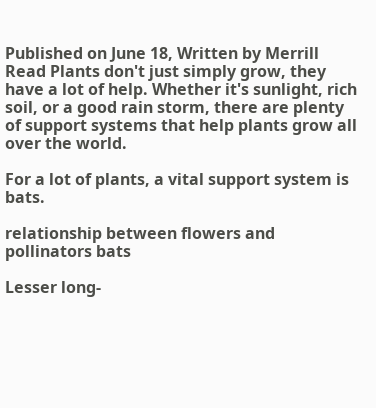Published on June 18, Written by Merrill Read Plants don't just simply grow, they have a lot of help. Whether it's sunlight, rich soil, or a good rain storm, there are plenty of support systems that help plants grow all over the world.

For a lot of plants, a vital support system is bats.

relationship between flowers and pollinators bats

Lesser long-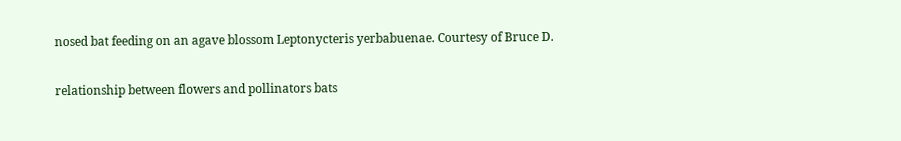nosed bat feeding on an agave blossom Leptonycteris yerbabuenae. Courtesy of Bruce D.

relationship between flowers and pollinators bats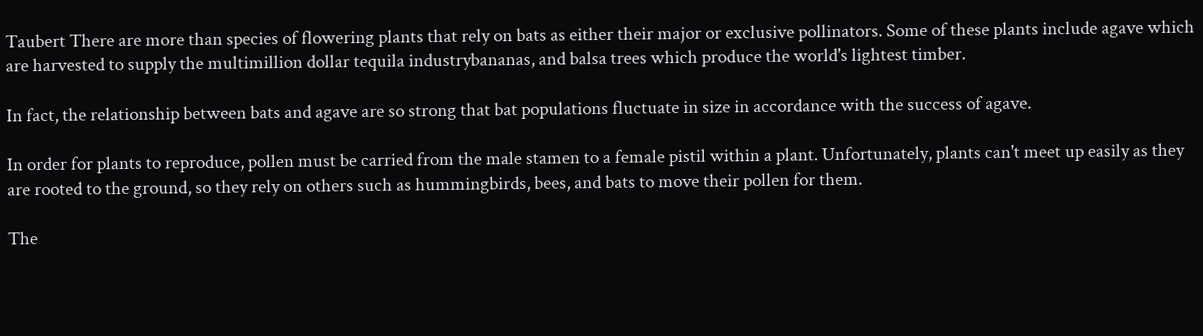Taubert There are more than species of flowering plants that rely on bats as either their major or exclusive pollinators. Some of these plants include agave which are harvested to supply the multimillion dollar tequila industrybananas, and balsa trees which produce the world's lightest timber.

In fact, the relationship between bats and agave are so strong that bat populations fluctuate in size in accordance with the success of agave.

In order for plants to reproduce, pollen must be carried from the male stamen to a female pistil within a plant. Unfortunately, plants can't meet up easily as they are rooted to the ground, so they rely on others such as hummingbirds, bees, and bats to move their pollen for them.

The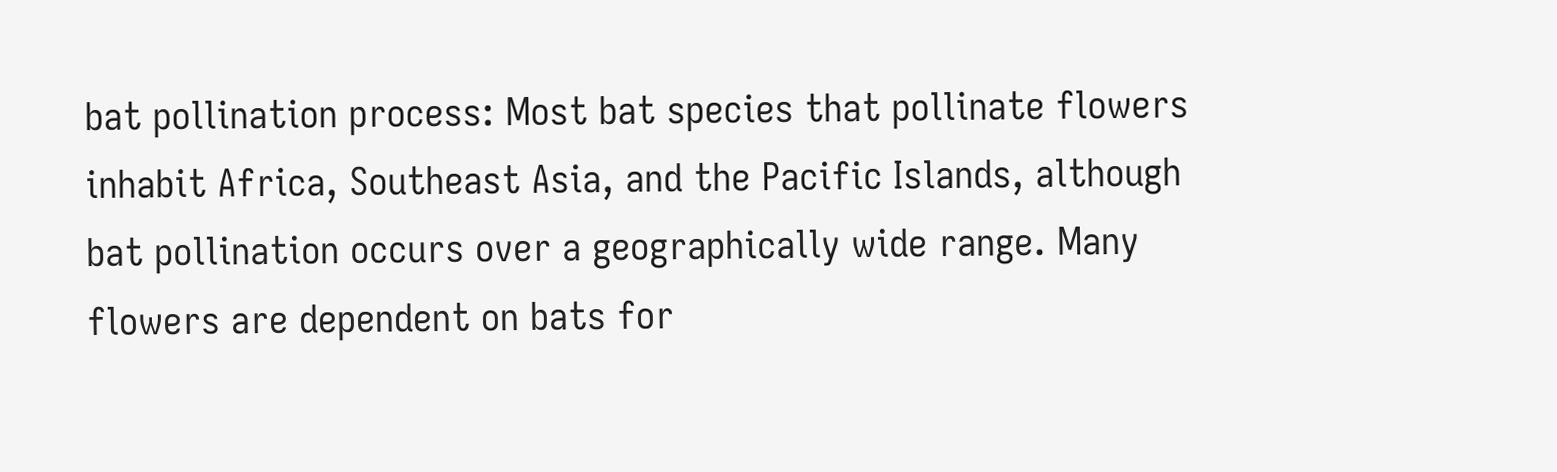bat pollination process: Most bat species that pollinate flowers inhabit Africa, Southeast Asia, and the Pacific Islands, although bat pollination occurs over a geographically wide range. Many flowers are dependent on bats for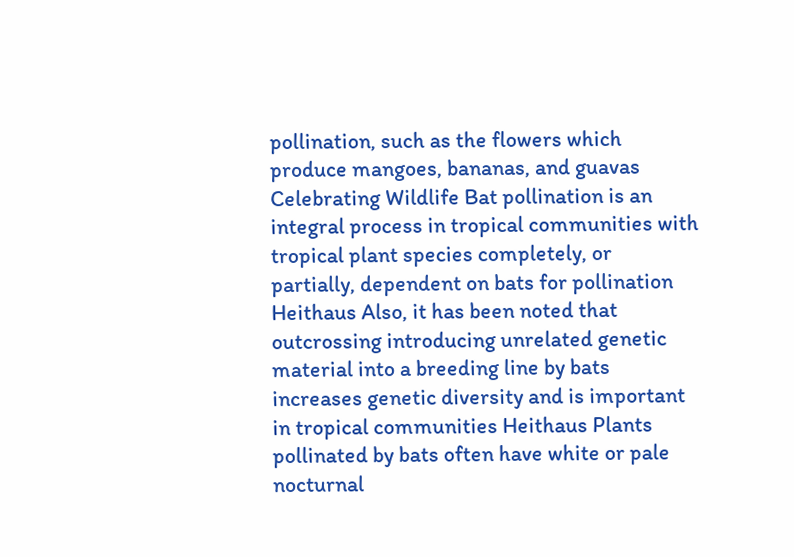pollination, such as the flowers which produce mangoes, bananas, and guavas Celebrating Wildlife Bat pollination is an integral process in tropical communities with tropical plant species completely, or partially, dependent on bats for pollination Heithaus Also, it has been noted that outcrossing introducing unrelated genetic material into a breeding line by bats increases genetic diversity and is important in tropical communities Heithaus Plants pollinated by bats often have white or pale nocturnal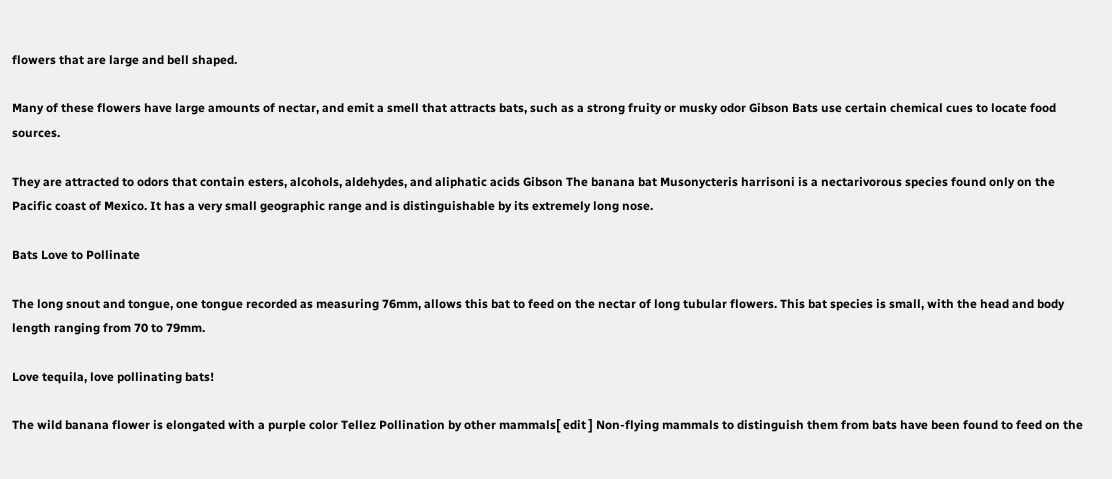flowers that are large and bell shaped.

Many of these flowers have large amounts of nectar, and emit a smell that attracts bats, such as a strong fruity or musky odor Gibson Bats use certain chemical cues to locate food sources.

They are attracted to odors that contain esters, alcohols, aldehydes, and aliphatic acids Gibson The banana bat Musonycteris harrisoni is a nectarivorous species found only on the Pacific coast of Mexico. It has a very small geographic range and is distinguishable by its extremely long nose.

Bats Love to Pollinate

The long snout and tongue, one tongue recorded as measuring 76mm, allows this bat to feed on the nectar of long tubular flowers. This bat species is small, with the head and body length ranging from 70 to 79mm.

Love tequila, love pollinating bats!

The wild banana flower is elongated with a purple color Tellez Pollination by other mammals[ edit ] Non-flying mammals to distinguish them from bats have been found to feed on the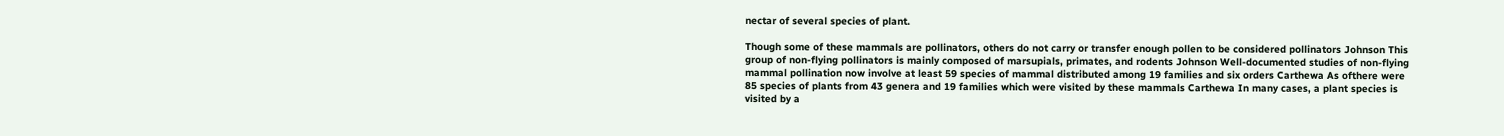nectar of several species of plant.

Though some of these mammals are pollinators, others do not carry or transfer enough pollen to be considered pollinators Johnson This group of non-flying pollinators is mainly composed of marsupials, primates, and rodents Johnson Well-documented studies of non-flying mammal pollination now involve at least 59 species of mammal distributed among 19 families and six orders Carthewa As ofthere were 85 species of plants from 43 genera and 19 families which were visited by these mammals Carthewa In many cases, a plant species is visited by a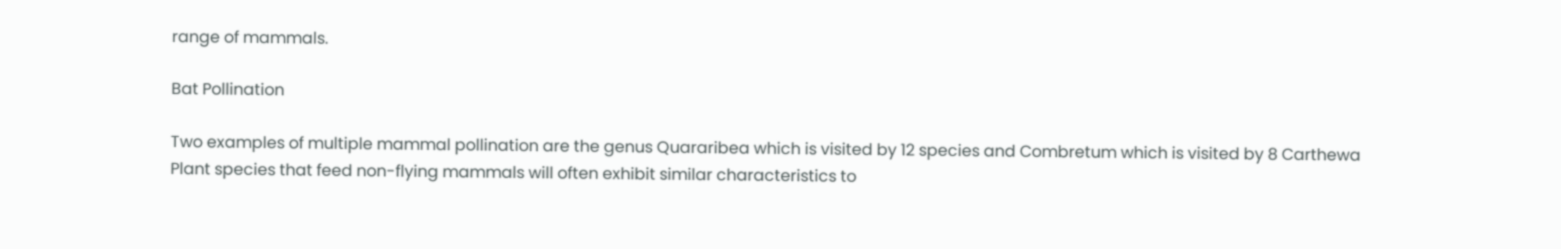range of mammals.

Bat Pollination

Two examples of multiple mammal pollination are the genus Quararibea which is visited by 12 species and Combretum which is visited by 8 Carthewa Plant species that feed non-flying mammals will often exhibit similar characteristics to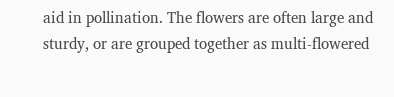aid in pollination. The flowers are often large and sturdy, or are grouped together as multi-flowered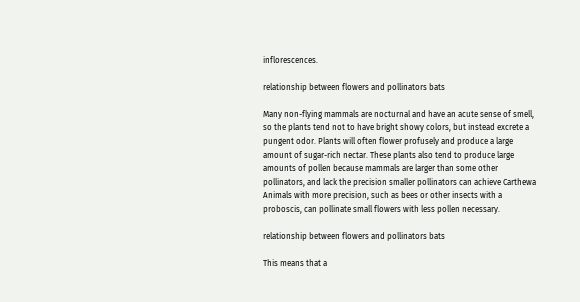inflorescences.

relationship between flowers and pollinators bats

Many non-flying mammals are nocturnal and have an acute sense of smell, so the plants tend not to have bright showy colors, but instead excrete a pungent odor. Plants will often flower profusely and produce a large amount of sugar-rich nectar. These plants also tend to produce large amounts of pollen because mammals are larger than some other pollinators, and lack the precision smaller pollinators can achieve Carthewa Animals with more precision, such as bees or other insects with a proboscis, can pollinate small flowers with less pollen necessary.

relationship between flowers and pollinators bats

This means that a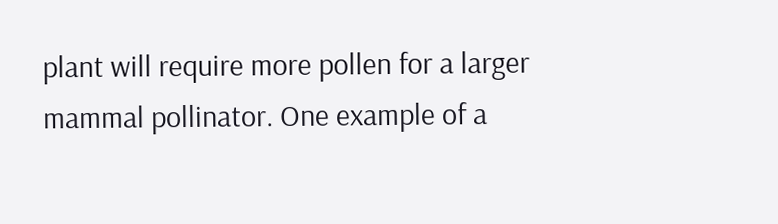plant will require more pollen for a larger mammal pollinator. One example of a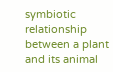symbiotic relationship between a plant and its animal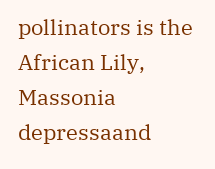pollinators is the African Lily, Massonia depressaand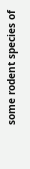some rodent species of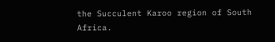the Succulent Karoo region of South Africa.